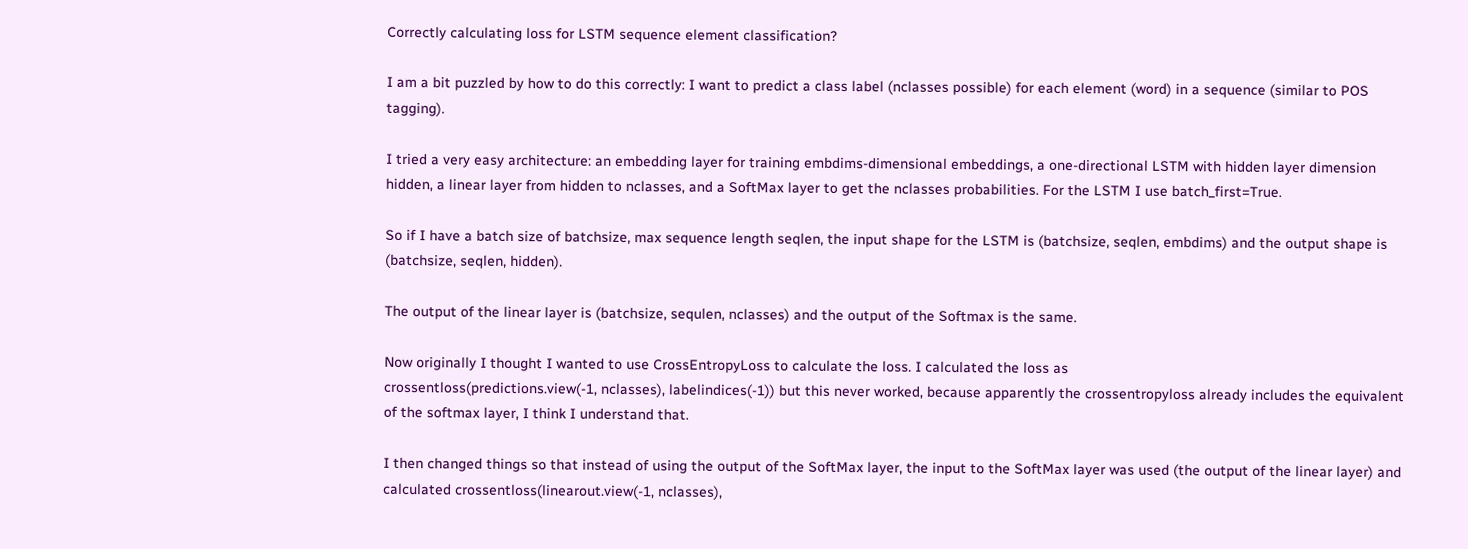Correctly calculating loss for LSTM sequence element classification?

I am a bit puzzled by how to do this correctly: I want to predict a class label (nclasses possible) for each element (word) in a sequence (similar to POS tagging).

I tried a very easy architecture: an embedding layer for training embdims-dimensional embeddings, a one-directional LSTM with hidden layer dimension hidden, a linear layer from hidden to nclasses, and a SoftMax layer to get the nclasses probabilities. For the LSTM I use batch_first=True.

So if I have a batch size of batchsize, max sequence length seqlen, the input shape for the LSTM is (batchsize, seqlen, embdims) and the output shape is (batchsize, seqlen, hidden).

The output of the linear layer is (batchsize, sequlen, nclasses) and the output of the Softmax is the same.

Now originally I thought I wanted to use CrossEntropyLoss to calculate the loss. I calculated the loss as
crossentloss(predictions.view(-1, nclasses), labelindices(-1)) but this never worked, because apparently the crossentropyloss already includes the equivalent of the softmax layer, I think I understand that.

I then changed things so that instead of using the output of the SoftMax layer, the input to the SoftMax layer was used (the output of the linear layer) and calculated crossentloss(linearout.view(-1, nclasses),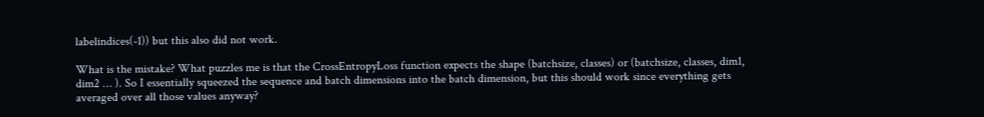labelindices(-1)) but this also did not work.

What is the mistake? What puzzles me is that the CrossEntropyLoss function expects the shape (batchsize, classes) or (batchsize, classes, dim1, dim2 … ). So I essentially squeezed the sequence and batch dimensions into the batch dimension, but this should work since everything gets averaged over all those values anyway?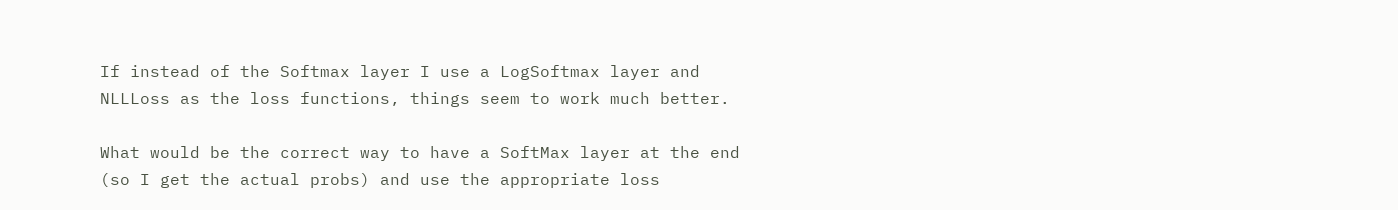If instead of the Softmax layer I use a LogSoftmax layer and NLLLoss as the loss functions, things seem to work much better.

What would be the correct way to have a SoftMax layer at the end (so I get the actual probs) and use the appropriate loss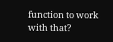function to work with that?